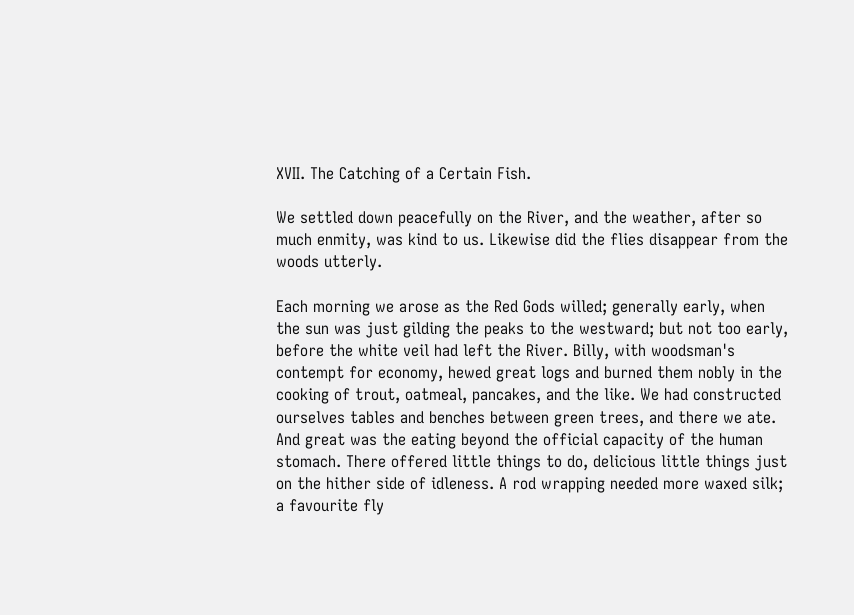XVII. The Catching of a Certain Fish.

We settled down peacefully on the River, and the weather, after so much enmity, was kind to us. Likewise did the flies disappear from the woods utterly.

Each morning we arose as the Red Gods willed; generally early, when the sun was just gilding the peaks to the westward; but not too early, before the white veil had left the River. Billy, with woodsman's contempt for economy, hewed great logs and burned them nobly in the cooking of trout, oatmeal, pancakes, and the like. We had constructed ourselves tables and benches between green trees, and there we ate. And great was the eating beyond the official capacity of the human stomach. There offered little things to do, delicious little things just on the hither side of idleness. A rod wrapping needed more waxed silk; a favourite fly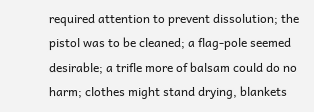required attention to prevent dissolution; the pistol was to be cleaned; a flag-pole seemed desirable; a trifle more of balsam could do no harm; clothes might stand drying, blankets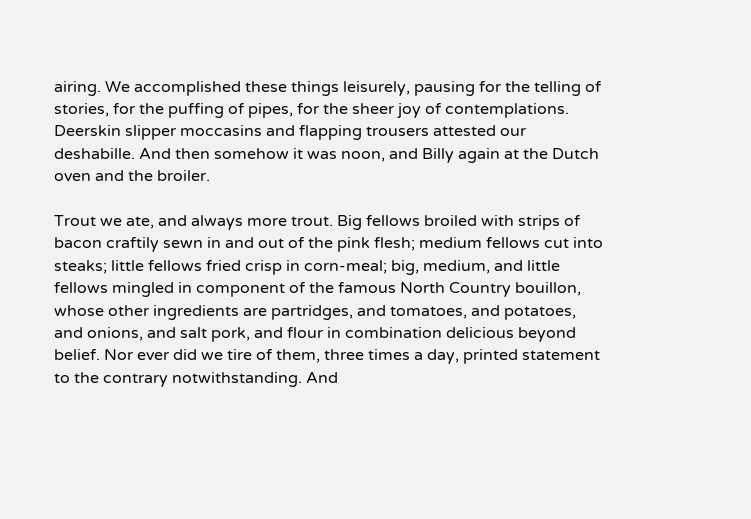airing. We accomplished these things leisurely, pausing for the telling of stories, for the puffing of pipes, for the sheer joy of contemplations. Deerskin slipper moccasins and flapping trousers attested our deshabille. And then somehow it was noon, and Billy again at the Dutch oven and the broiler.

Trout we ate, and always more trout. Big fellows broiled with strips of bacon craftily sewn in and out of the pink flesh; medium fellows cut into steaks; little fellows fried crisp in corn-meal; big, medium, and little fellows mingled in component of the famous North Country bouillon, whose other ingredients are partridges, and tomatoes, and potatoes, and onions, and salt pork, and flour in combination delicious beyond belief. Nor ever did we tire of them, three times a day, printed statement to the contrary notwithstanding. And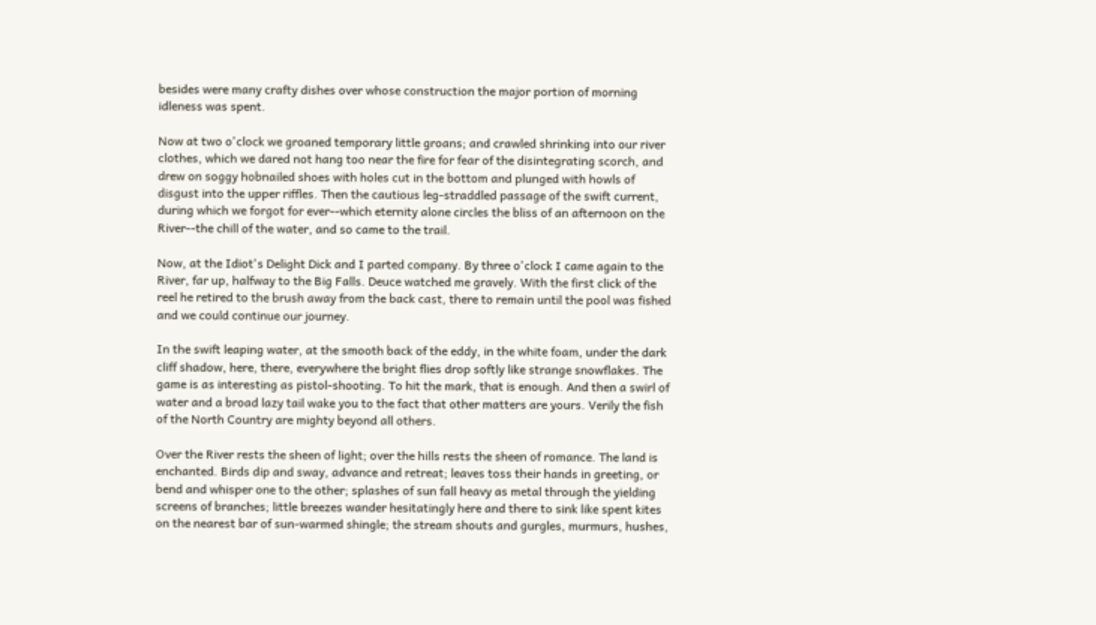besides were many crafty dishes over whose construction the major portion of morning idleness was spent.

Now at two o'clock we groaned temporary little groans; and crawled shrinking into our river clothes, which we dared not hang too near the fire for fear of the disintegrating scorch, and drew on soggy hobnailed shoes with holes cut in the bottom and plunged with howls of disgust into the upper riffles. Then the cautious leg-straddled passage of the swift current, during which we forgot for ever--which eternity alone circles the bliss of an afternoon on the River--the chill of the water, and so came to the trail.

Now, at the Idiot's Delight Dick and I parted company. By three o'clock I came again to the River, far up, halfway to the Big Falls. Deuce watched me gravely. With the first click of the reel he retired to the brush away from the back cast, there to remain until the pool was fished and we could continue our journey.

In the swift leaping water, at the smooth back of the eddy, in the white foam, under the dark cliff shadow, here, there, everywhere the bright flies drop softly like strange snowflakes. The game is as interesting as pistol-shooting. To hit the mark, that is enough. And then a swirl of water and a broad lazy tail wake you to the fact that other matters are yours. Verily the fish of the North Country are mighty beyond all others.

Over the River rests the sheen of light; over the hills rests the sheen of romance. The land is enchanted. Birds dip and sway, advance and retreat; leaves toss their hands in greeting, or bend and whisper one to the other; splashes of sun fall heavy as metal through the yielding screens of branches; little breezes wander hesitatingly here and there to sink like spent kites on the nearest bar of sun-warmed shingle; the stream shouts and gurgles, murmurs, hushes,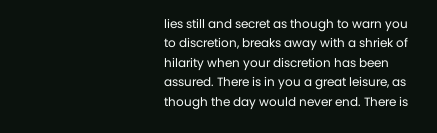lies still and secret as though to warn you to discretion, breaks away with a shriek of hilarity when your discretion has been assured. There is in you a great leisure, as though the day would never end. There is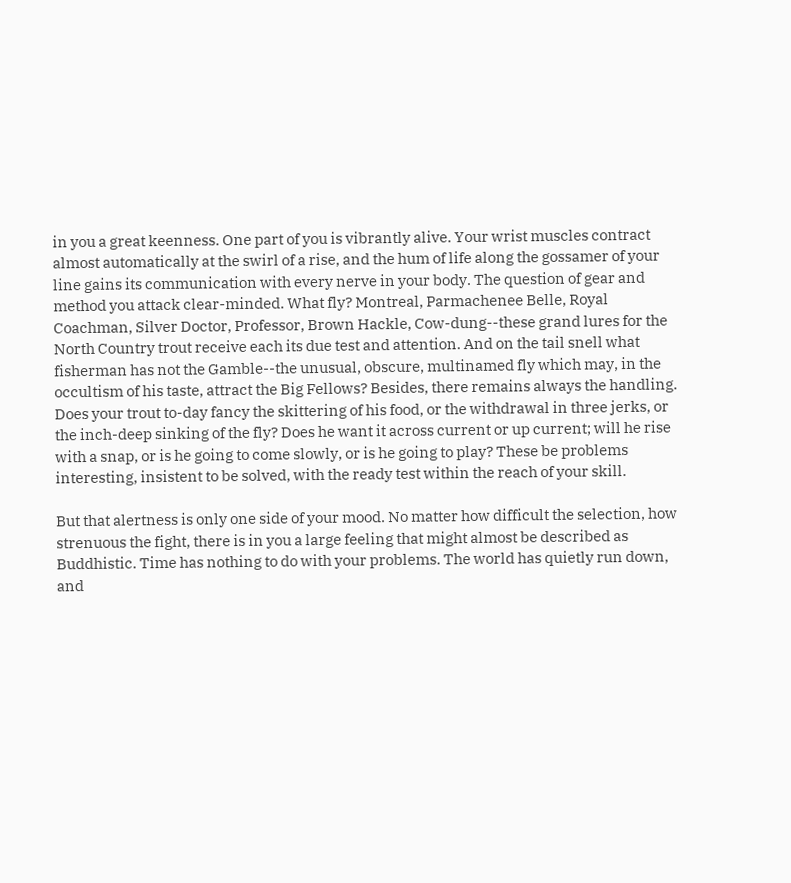in you a great keenness. One part of you is vibrantly alive. Your wrist muscles contract almost automatically at the swirl of a rise, and the hum of life along the gossamer of your line gains its communication with every nerve in your body. The question of gear and method you attack clear-minded. What fly? Montreal, Parmachenee Belle, Royal Coachman, Silver Doctor, Professor, Brown Hackle, Cow-dung--these grand lures for the North Country trout receive each its due test and attention. And on the tail snell what fisherman has not the Gamble--the unusual, obscure, multinamed fly which may, in the occultism of his taste, attract the Big Fellows? Besides, there remains always the handling. Does your trout to-day fancy the skittering of his food, or the withdrawal in three jerks, or the inch-deep sinking of the fly? Does he want it across current or up current; will he rise with a snap, or is he going to come slowly, or is he going to play? These be problems interesting, insistent to be solved, with the ready test within the reach of your skill.

But that alertness is only one side of your mood. No matter how difficult the selection, how strenuous the fight, there is in you a large feeling that might almost be described as Buddhistic. Time has nothing to do with your problems. The world has quietly run down, and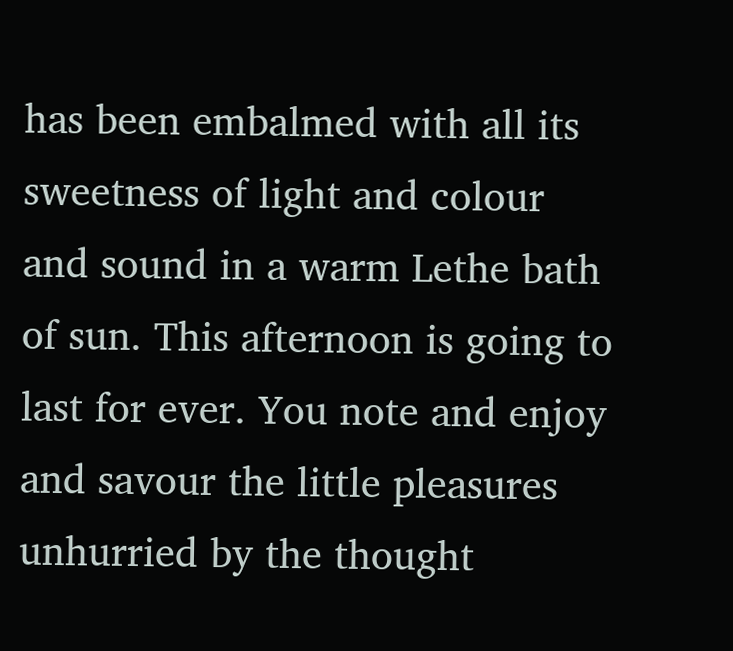has been embalmed with all its sweetness of light and colour and sound in a warm Lethe bath of sun. This afternoon is going to last for ever. You note and enjoy and savour the little pleasures unhurried by the thought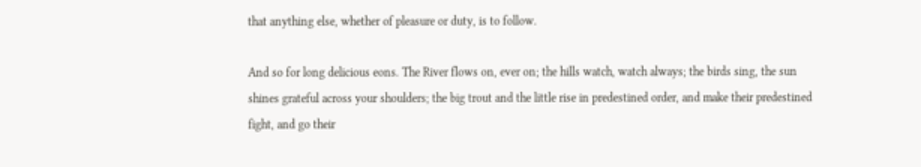that anything else, whether of pleasure or duty, is to follow.

And so for long delicious eons. The River flows on, ever on; the hills watch, watch always; the birds sing, the sun shines grateful across your shoulders; the big trout and the little rise in predestined order, and make their predestined fight, and go their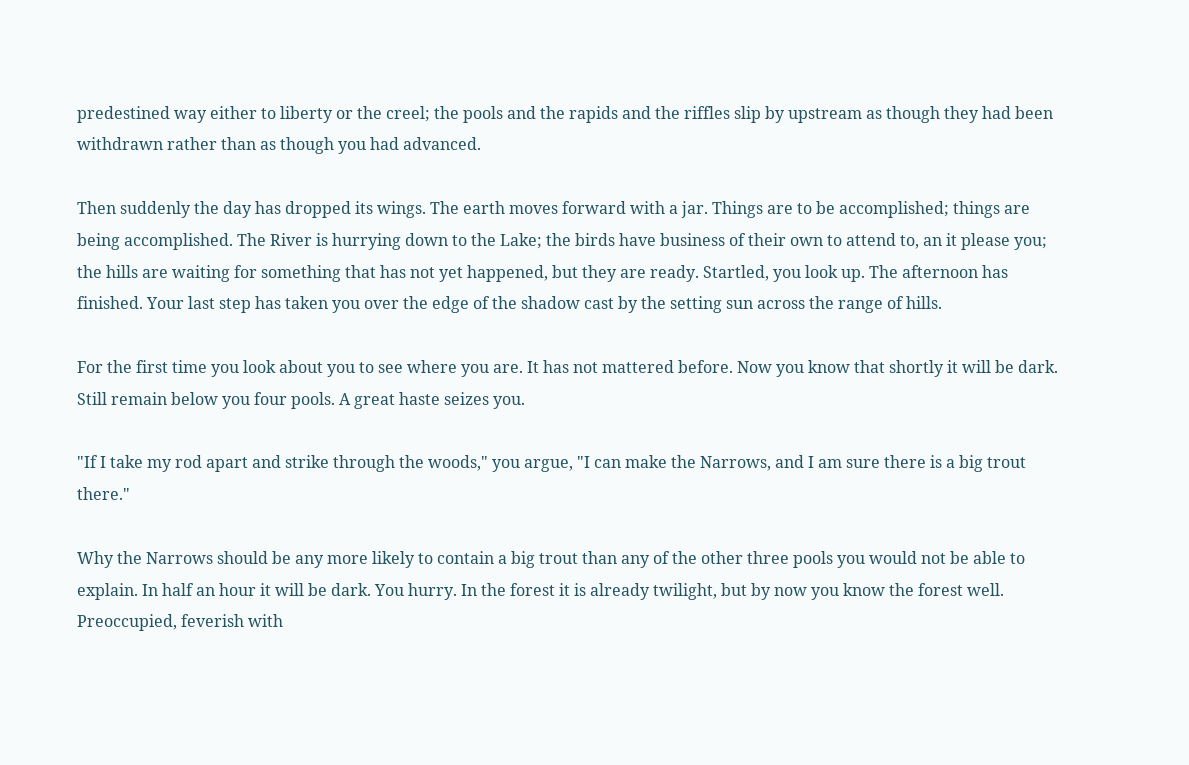predestined way either to liberty or the creel; the pools and the rapids and the riffles slip by upstream as though they had been withdrawn rather than as though you had advanced.

Then suddenly the day has dropped its wings. The earth moves forward with a jar. Things are to be accomplished; things are being accomplished. The River is hurrying down to the Lake; the birds have business of their own to attend to, an it please you; the hills are waiting for something that has not yet happened, but they are ready. Startled, you look up. The afternoon has finished. Your last step has taken you over the edge of the shadow cast by the setting sun across the range of hills.

For the first time you look about you to see where you are. It has not mattered before. Now you know that shortly it will be dark. Still remain below you four pools. A great haste seizes you.

"If I take my rod apart and strike through the woods," you argue, "I can make the Narrows, and I am sure there is a big trout there."

Why the Narrows should be any more likely to contain a big trout than any of the other three pools you would not be able to explain. In half an hour it will be dark. You hurry. In the forest it is already twilight, but by now you know the forest well. Preoccupied, feverish with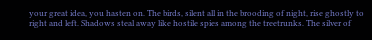your great idea, you hasten on. The birds, silent all in the brooding of night, rise ghostly to right and left. Shadows steal away like hostile spies among the treetrunks. The silver of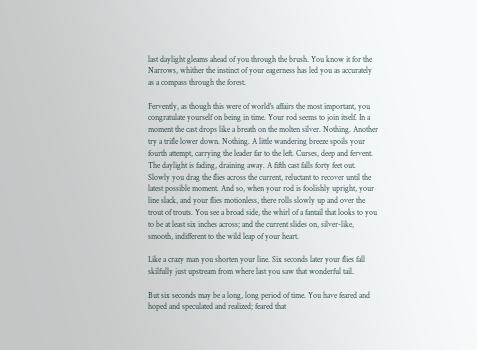last daylight gleams ahead of you through the brush. You know it for the Narrows, whither the instinct of your eagerness has led you as accurately as a compass through the forest.

Fervently, as though this were of world's affairs the most important, you congratulate yourself on being in time. Your rod seems to join itself. In a moment the cast drops like a breath on the molten silver. Nothing. Another try a trifle lower down. Nothing. A little wandering breeze spoils your fourth attempt, carrying the leader far to the left. Curses, deep and fervent. The daylight is fading, draining away. A fifth cast falls forty feet out. Slowly you drag the flies across the current, reluctant to recover until the latest possible moment. And so, when your rod is foolishly upright, your line slack, and your flies motionless, there rolls slowly up and over the trout of trouts. You see a broad side, the whirl of a fantail that looks to you to be at least six inches across; and the current slides on, silver-like, smooth, indifferent to the wild leap of your heart.

Like a crazy man you shorten your line. Six seconds later your flies fall skilfully just upstream from where last you saw that wonderful tail.

But six seconds may be a long, long period of time. You have feared and hoped and speculated and realized; feared that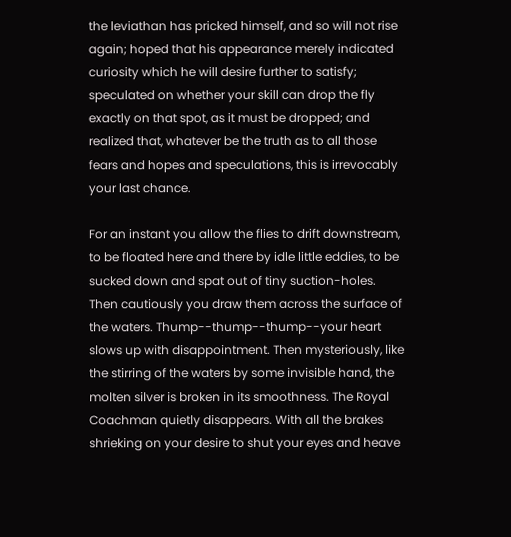the leviathan has pricked himself, and so will not rise again; hoped that his appearance merely indicated curiosity which he will desire further to satisfy; speculated on whether your skill can drop the fly exactly on that spot, as it must be dropped; and realized that, whatever be the truth as to all those fears and hopes and speculations, this is irrevocably your last chance.

For an instant you allow the flies to drift downstream, to be floated here and there by idle little eddies, to be sucked down and spat out of tiny suction-holes. Then cautiously you draw them across the surface of the waters. Thump--thump--thump--your heart slows up with disappointment. Then mysteriously, like the stirring of the waters by some invisible hand, the molten silver is broken in its smoothness. The Royal Coachman quietly disappears. With all the brakes shrieking on your desire to shut your eyes and heave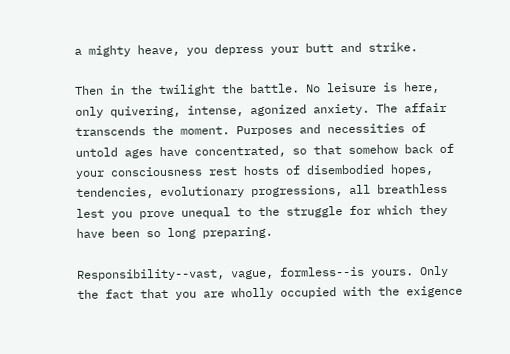a mighty heave, you depress your butt and strike.

Then in the twilight the battle. No leisure is here, only quivering, intense, agonized anxiety. The affair transcends the moment. Purposes and necessities of untold ages have concentrated, so that somehow back of your consciousness rest hosts of disembodied hopes, tendencies, evolutionary progressions, all breathless lest you prove unequal to the struggle for which they have been so long preparing.

Responsibility--vast, vague, formless--is yours. Only the fact that you are wholly occupied with the exigence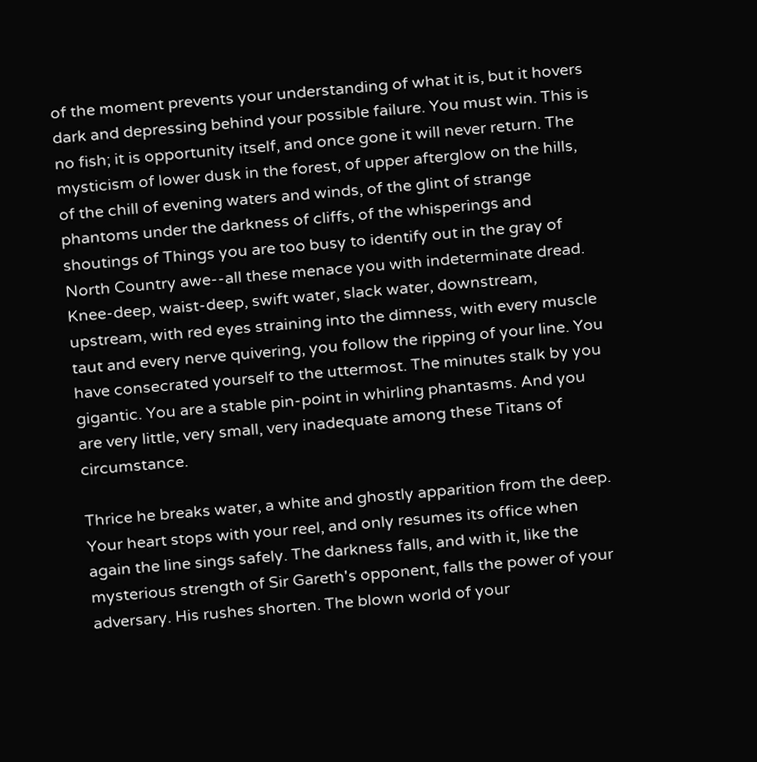of the moment prevents your understanding of what it is, but it hovers dark and depressing behind your possible failure. You must win. This is no fish; it is opportunity itself, and once gone it will never return. The mysticism of lower dusk in the forest, of upper afterglow on the hills, of the chill of evening waters and winds, of the glint of strange phantoms under the darkness of cliffs, of the whisperings and shoutings of Things you are too busy to identify out in the gray of North Country awe--all these menace you with indeterminate dread. Knee-deep, waist-deep, swift water, slack water, downstream, upstream, with red eyes straining into the dimness, with every muscle taut and every nerve quivering, you follow the ripping of your line. You have consecrated yourself to the uttermost. The minutes stalk by you gigantic. You are a stable pin-point in whirling phantasms. And you are very little, very small, very inadequate among these Titans of circumstance.

Thrice he breaks water, a white and ghostly apparition from the deep. Your heart stops with your reel, and only resumes its office when again the line sings safely. The darkness falls, and with it, like the mysterious strength of Sir Gareth's opponent, falls the power of your adversary. His rushes shorten. The blown world of your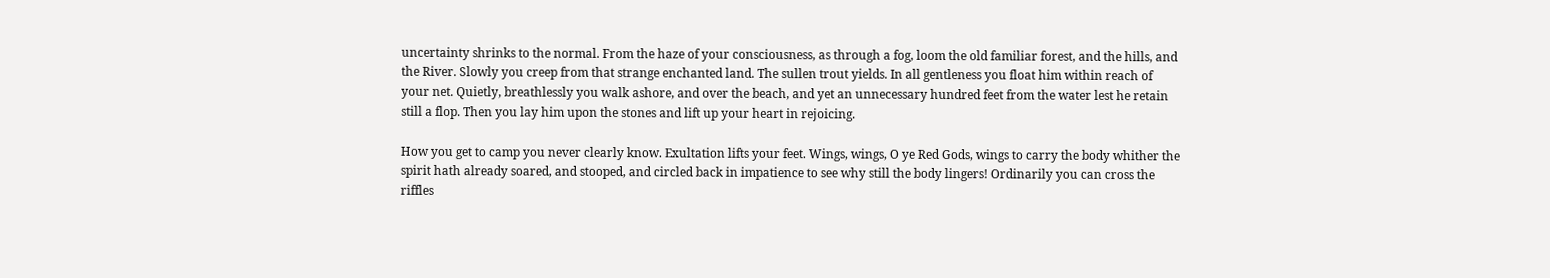uncertainty shrinks to the normal. From the haze of your consciousness, as through a fog, loom the old familiar forest, and the hills, and the River. Slowly you creep from that strange enchanted land. The sullen trout yields. In all gentleness you float him within reach of your net. Quietly, breathlessly you walk ashore, and over the beach, and yet an unnecessary hundred feet from the water lest he retain still a flop. Then you lay him upon the stones and lift up your heart in rejoicing.

How you get to camp you never clearly know. Exultation lifts your feet. Wings, wings, O ye Red Gods, wings to carry the body whither the spirit hath already soared, and stooped, and circled back in impatience to see why still the body lingers! Ordinarily you can cross the riffles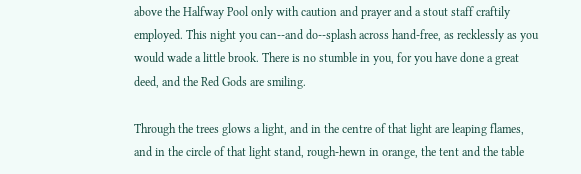above the Halfway Pool only with caution and prayer and a stout staff craftily employed. This night you can--and do--splash across hand-free, as recklessly as you would wade a little brook. There is no stumble in you, for you have done a great deed, and the Red Gods are smiling.

Through the trees glows a light, and in the centre of that light are leaping flames, and in the circle of that light stand, rough-hewn in orange, the tent and the table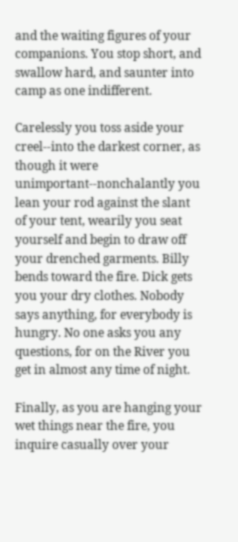and the waiting figures of your companions. You stop short, and swallow hard, and saunter into camp as one indifferent.

Carelessly you toss aside your creel--into the darkest corner, as though it were unimportant--nonchalantly you lean your rod against the slant of your tent, wearily you seat yourself and begin to draw off your drenched garments. Billy bends toward the fire. Dick gets you your dry clothes. Nobody says anything, for everybody is hungry. No one asks you any questions, for on the River you get in almost any time of night.

Finally, as you are hanging your wet things near the fire, you inquire casually over your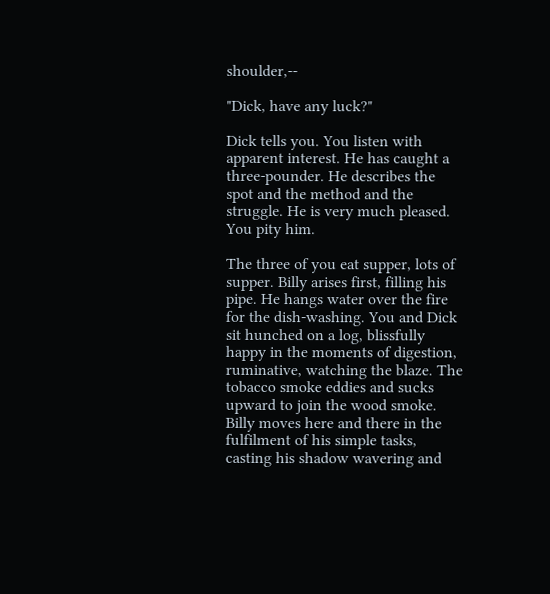shoulder,--

"Dick, have any luck?"

Dick tells you. You listen with apparent interest. He has caught a three-pounder. He describes the spot and the method and the struggle. He is very much pleased. You pity him.

The three of you eat supper, lots of supper. Billy arises first, filling his pipe. He hangs water over the fire for the dish-washing. You and Dick sit hunched on a log, blissfully happy in the moments of digestion, ruminative, watching the blaze. The tobacco smoke eddies and sucks upward to join the wood smoke. Billy moves here and there in the fulfilment of his simple tasks, casting his shadow wavering and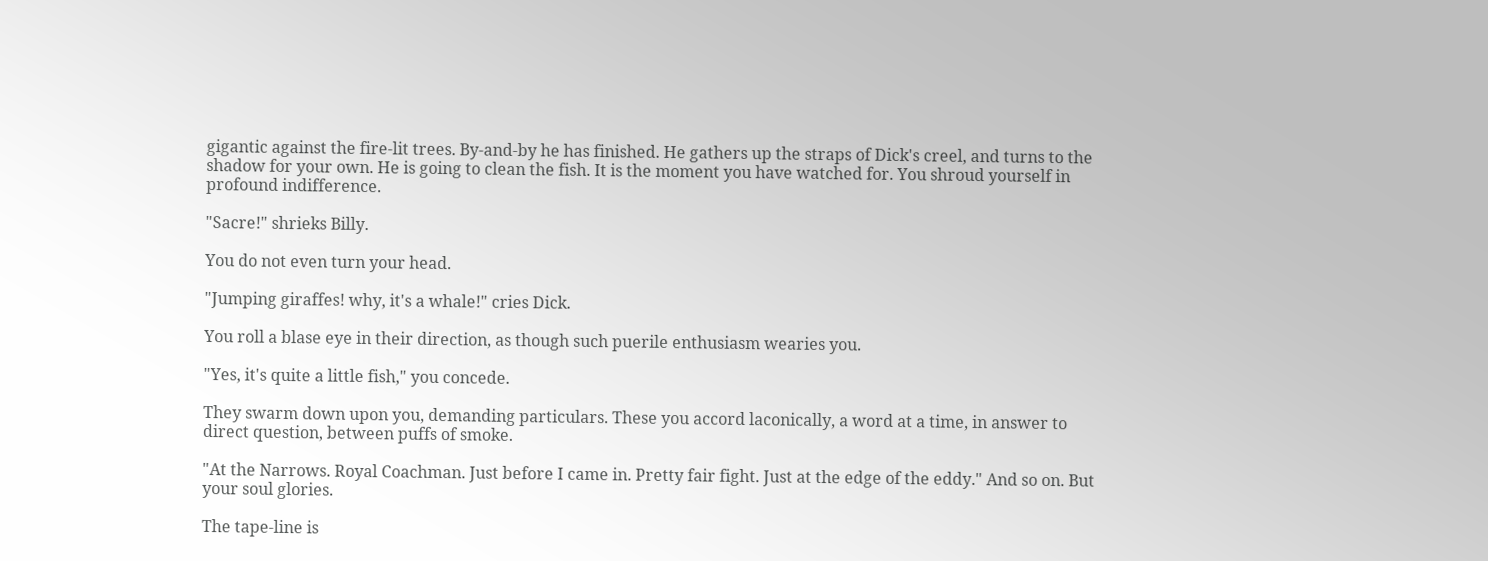gigantic against the fire-lit trees. By-and-by he has finished. He gathers up the straps of Dick's creel, and turns to the shadow for your own. He is going to clean the fish. It is the moment you have watched for. You shroud yourself in profound indifference.

"Sacre!" shrieks Billy.

You do not even turn your head.

"Jumping giraffes! why, it's a whale!" cries Dick.

You roll a blase eye in their direction, as though such puerile enthusiasm wearies you.

"Yes, it's quite a little fish," you concede.

They swarm down upon you, demanding particulars. These you accord laconically, a word at a time, in answer to direct question, between puffs of smoke.

"At the Narrows. Royal Coachman. Just before I came in. Pretty fair fight. Just at the edge of the eddy." And so on. But your soul glories.

The tape-line is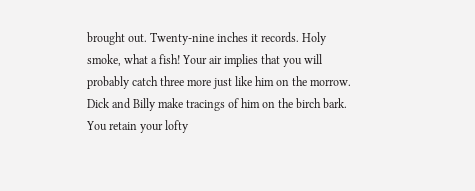brought out. Twenty-nine inches it records. Holy smoke, what a fish! Your air implies that you will probably catch three more just like him on the morrow. Dick and Billy make tracings of him on the birch bark. You retain your lofty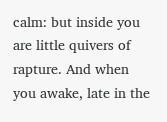calm: but inside you are little quivers of rapture. And when you awake, late in the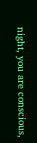night, you are conscious,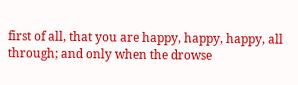first of all, that you are happy, happy, happy, all through; and only when the drowse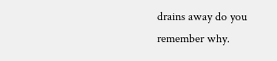drains away do you remember why.